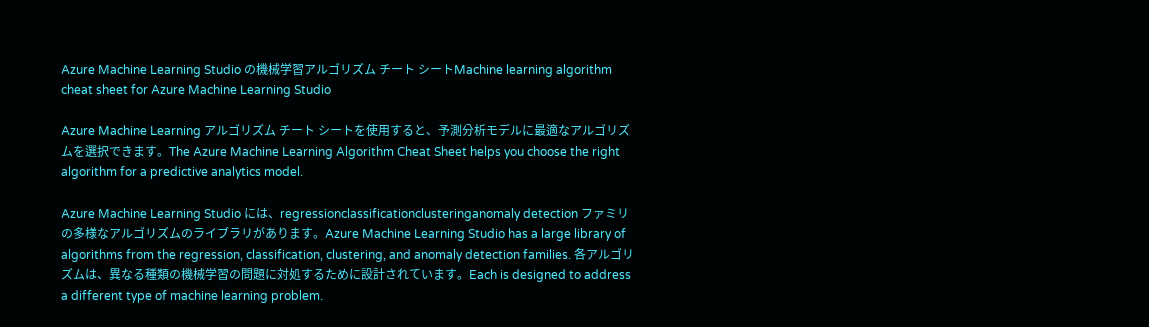Azure Machine Learning Studio の機械学習アルゴリズム チート シートMachine learning algorithm cheat sheet for Azure Machine Learning Studio

Azure Machine Learning アルゴリズム チート シートを使用すると、予測分析モデルに最適なアルゴリズムを選択できます。The Azure Machine Learning Algorithm Cheat Sheet helps you choose the right algorithm for a predictive analytics model.

Azure Machine Learning Studio には、regressionclassificationclusteringanomaly detection ファミリの多様なアルゴリズムのライブラリがあります。Azure Machine Learning Studio has a large library of algorithms from the regression, classification, clustering, and anomaly detection families. 各アルゴリズムは、異なる種類の機械学習の問題に対処するために設計されています。Each is designed to address a different type of machine learning problem.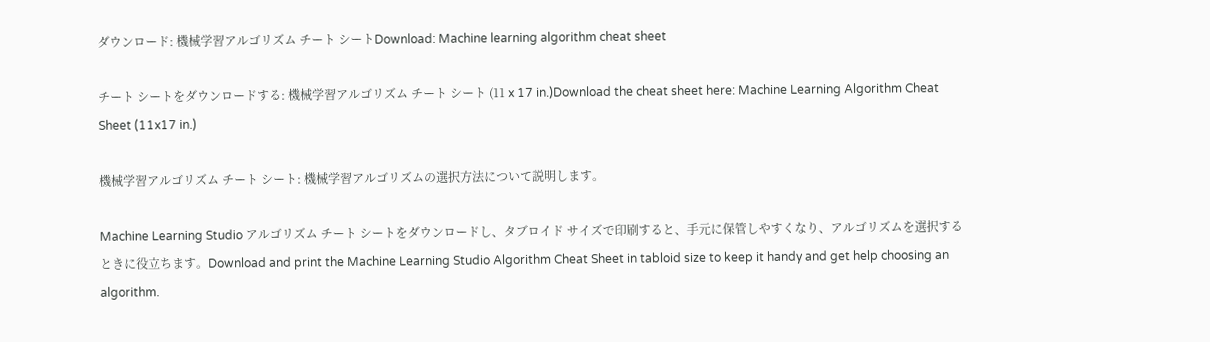ダウンロード: 機械学習アルゴリズム チート シートDownload: Machine learning algorithm cheat sheet

チート シートをダウンロードする: 機械学習アルゴリズム チート シート (11 x 17 in.)Download the cheat sheet here: Machine Learning Algorithm Cheat Sheet (11x17 in.)

機械学習アルゴリズム チート シート: 機械学習アルゴリズムの選択方法について説明します。

Machine Learning Studio アルゴリズム チート シートをダウンロードし、タブロイド サイズで印刷すると、手元に保管しやすくなり、アルゴリズムを選択するときに役立ちます。Download and print the Machine Learning Studio Algorithm Cheat Sheet in tabloid size to keep it handy and get help choosing an algorithm.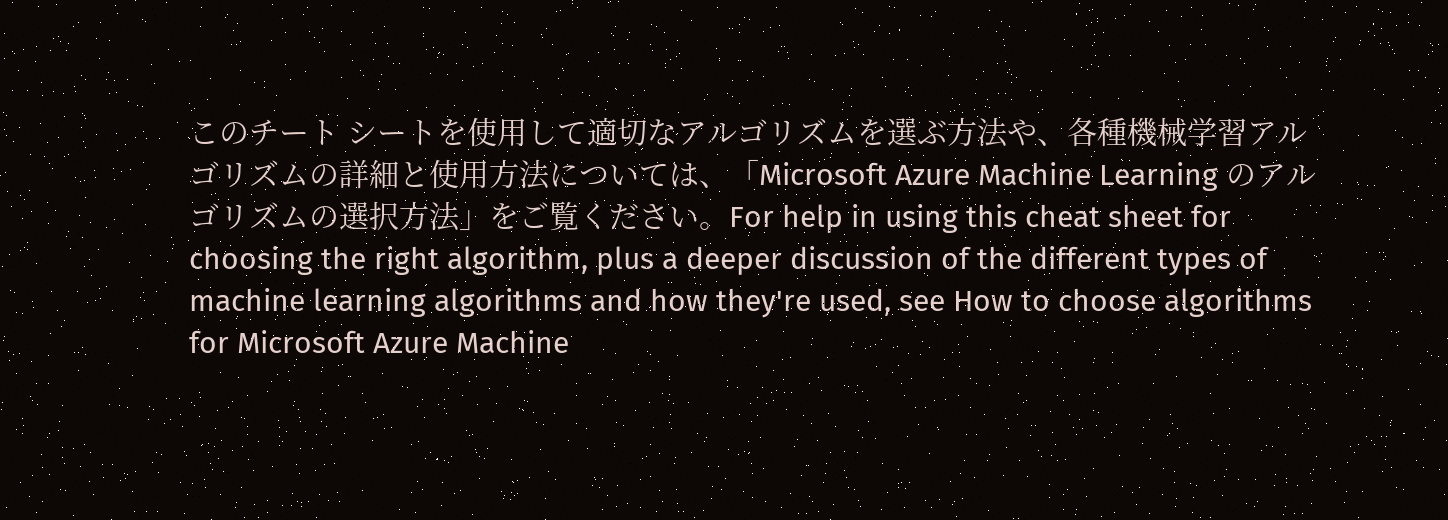このチート シートを使用して適切なアルゴリズムを選ぶ方法や、各種機械学習アルゴリズムの詳細と使用方法については、「Microsoft Azure Machine Learning のアルゴリズムの選択方法」をご覧ください。For help in using this cheat sheet for choosing the right algorithm, plus a deeper discussion of the different types of machine learning algorithms and how they're used, see How to choose algorithms for Microsoft Azure Machine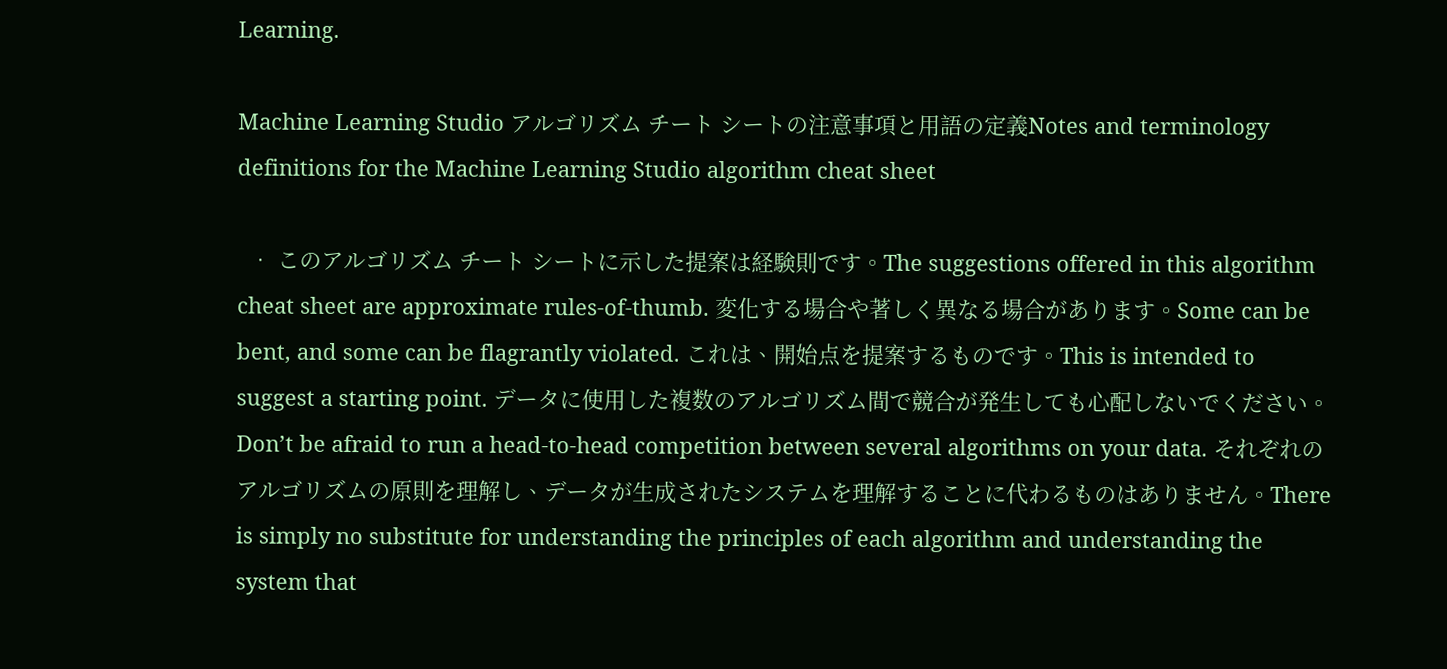Learning.

Machine Learning Studio アルゴリズム チート シートの注意事項と用語の定義Notes and terminology definitions for the Machine Learning Studio algorithm cheat sheet

  • このアルゴリズム チート シートに示した提案は経験則です。The suggestions offered in this algorithm cheat sheet are approximate rules-of-thumb. 変化する場合や著しく異なる場合があります。Some can be bent, and some can be flagrantly violated. これは、開始点を提案するものです。This is intended to suggest a starting point. データに使用した複数のアルゴリズム間で競合が発生しても心配しないでください。Don’t be afraid to run a head-to-head competition between several algorithms on your data. それぞれのアルゴリズムの原則を理解し、データが生成されたシステムを理解することに代わるものはありません。There is simply no substitute for understanding the principles of each algorithm and understanding the system that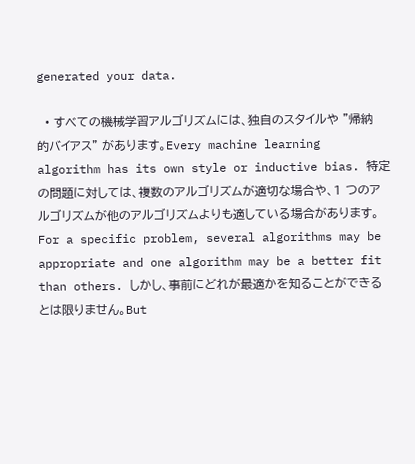generated your data.

  • すべての機械学習アルゴリズムには、独自のスタイルや "帰納的バイアス" があります。Every machine learning algorithm has its own style or inductive bias. 特定の問題に対しては、複数のアルゴリズムが適切な場合や、1 つのアルゴリズムが他のアルゴリズムよりも適している場合があります。For a specific problem, several algorithms may be appropriate and one algorithm may be a better fit than others. しかし、事前にどれが最適かを知ることができるとは限りません。But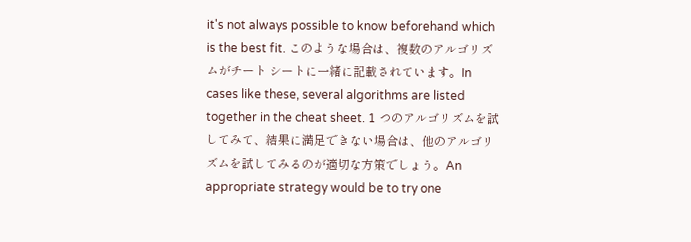it's not always possible to know beforehand which is the best fit. このような場合は、複数のアルゴリズムがチート シートに一緒に記載されています。In cases like these, several algorithms are listed together in the cheat sheet. 1 つのアルゴリズムを試してみて、結果に満足できない場合は、他のアルゴリズムを試してみるのが適切な方策でしょう。An appropriate strategy would be to try one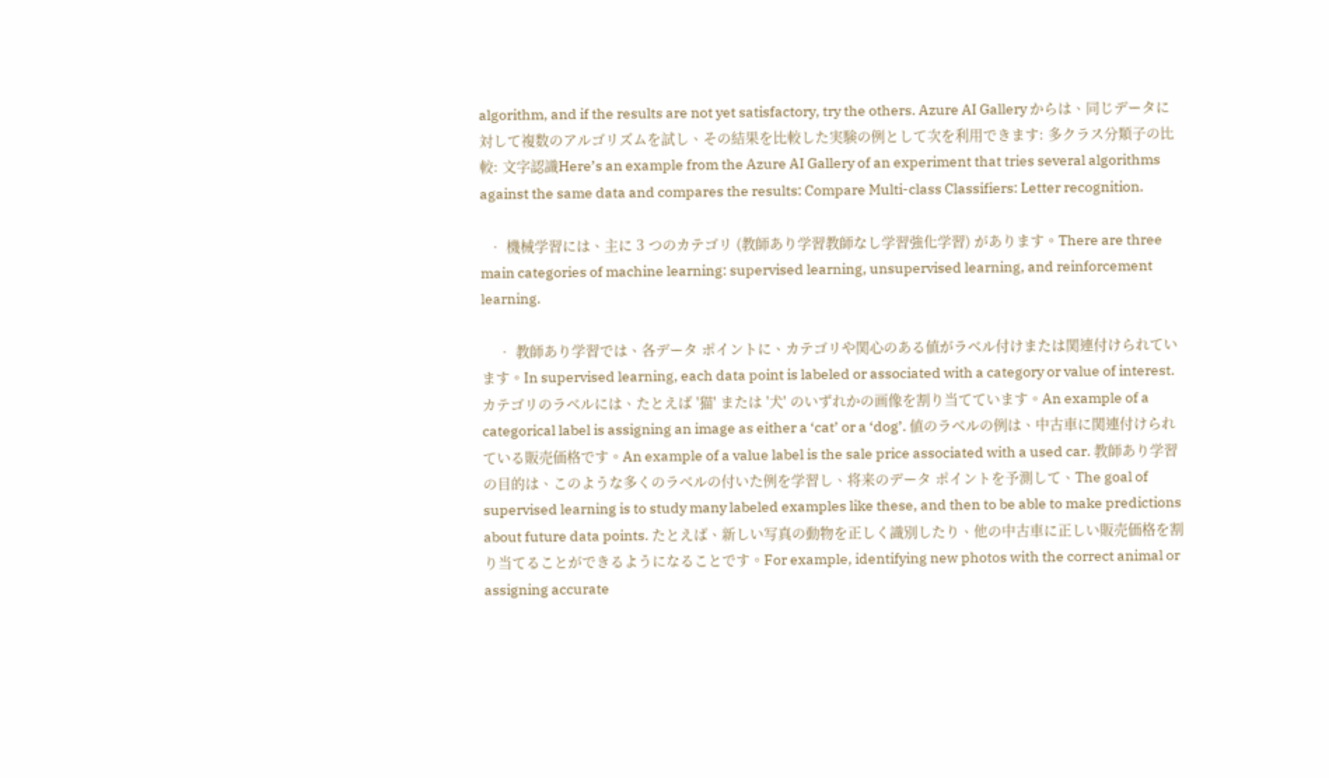algorithm, and if the results are not yet satisfactory, try the others. Azure AI Gallery からは、同じデータに対して複数のアルゴリズムを試し、その結果を比較した実験の例として次を利用できます: 多クラス分類子の比較: 文字認識Here’s an example from the Azure AI Gallery of an experiment that tries several algorithms against the same data and compares the results: Compare Multi-class Classifiers: Letter recognition.

  • 機械学習には、主に 3 つのカテゴリ (教師あり学習教師なし学習強化学習) があります。There are three main categories of machine learning: supervised learning, unsupervised learning, and reinforcement learning.

    • 教師あり学習では、各データ ポイントに、カテゴリや関心のある値がラベル付けまたは関連付けられています。In supervised learning, each data point is labeled or associated with a category or value of interest. カテゴリのラベルには、たとえば '猫' または '犬' のいずれかの画像を割り当てています。An example of a categorical label is assigning an image as either a ‘cat’ or a ‘dog’. 値のラベルの例は、中古車に関連付けられている販売価格です。An example of a value label is the sale price associated with a used car. 教師あり学習の目的は、このような多くのラベルの付いた例を学習し、将来のデータ ポイントを予測して、The goal of supervised learning is to study many labeled examples like these, and then to be able to make predictions about future data points. たとえば、新しい写真の動物を正しく識別したり、他の中古車に正しい販売価格を割り当てることができるようになることです。For example, identifying new photos with the correct animal or assigning accurate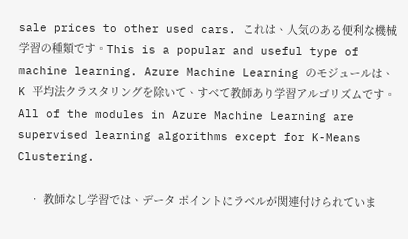sale prices to other used cars. これは、人気のある便利な機械学習の種類です。This is a popular and useful type of machine learning. Azure Machine Learning のモジュールは、K 平均法クラスタリングを除いて、すべて教師あり学習アルゴリズムです。All of the modules in Azure Machine Learning are supervised learning algorithms except for K-Means Clustering.

    • 教師なし学習では、データ ポイントにラベルが関連付けられていま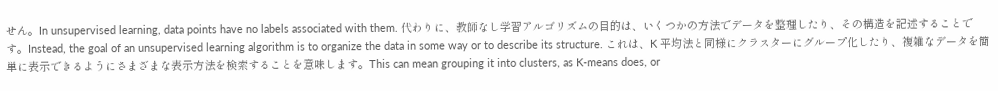せん。In unsupervised learning, data points have no labels associated with them. 代わりに、教師なし学習アルゴリズムの目的は、いくつかの方法でデータを整理したり、その構造を記述することです。Instead, the goal of an unsupervised learning algorithm is to organize the data in some way or to describe its structure. これは、K 平均法と同様にクラスターにグループ化したり、複雑なデータを簡単に表示できるようにさまざまな表示方法を検索することを意味します。This can mean grouping it into clusters, as K-means does, or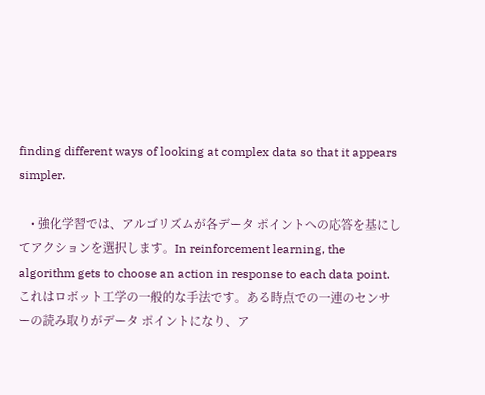finding different ways of looking at complex data so that it appears simpler.

    • 強化学習では、アルゴリズムが各データ ポイントへの応答を基にしてアクションを選択します。In reinforcement learning, the algorithm gets to choose an action in response to each data point. これはロボット工学の一般的な手法です。ある時点での一連のセンサーの読み取りがデータ ポイントになり、ア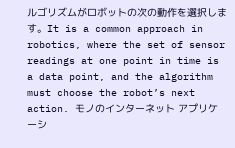ルゴリズムがロボットの次の動作を選択します。It is a common approach in robotics, where the set of sensor readings at one point in time is a data point, and the algorithm must choose the robot’s next action. モノのインターネット アプリケーシ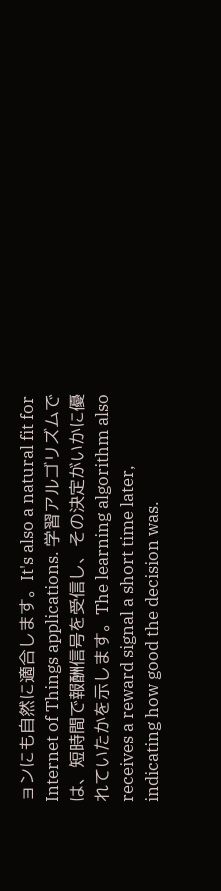ョンにも自然に適合します。It's also a natural fit for Internet of Things applications. 学習アルゴリズムでは、短時間で報酬信号を受信し、その決定がいかに優れていたかを示します。The learning algorithm also receives a reward signal a short time later, indicating how good the decision was.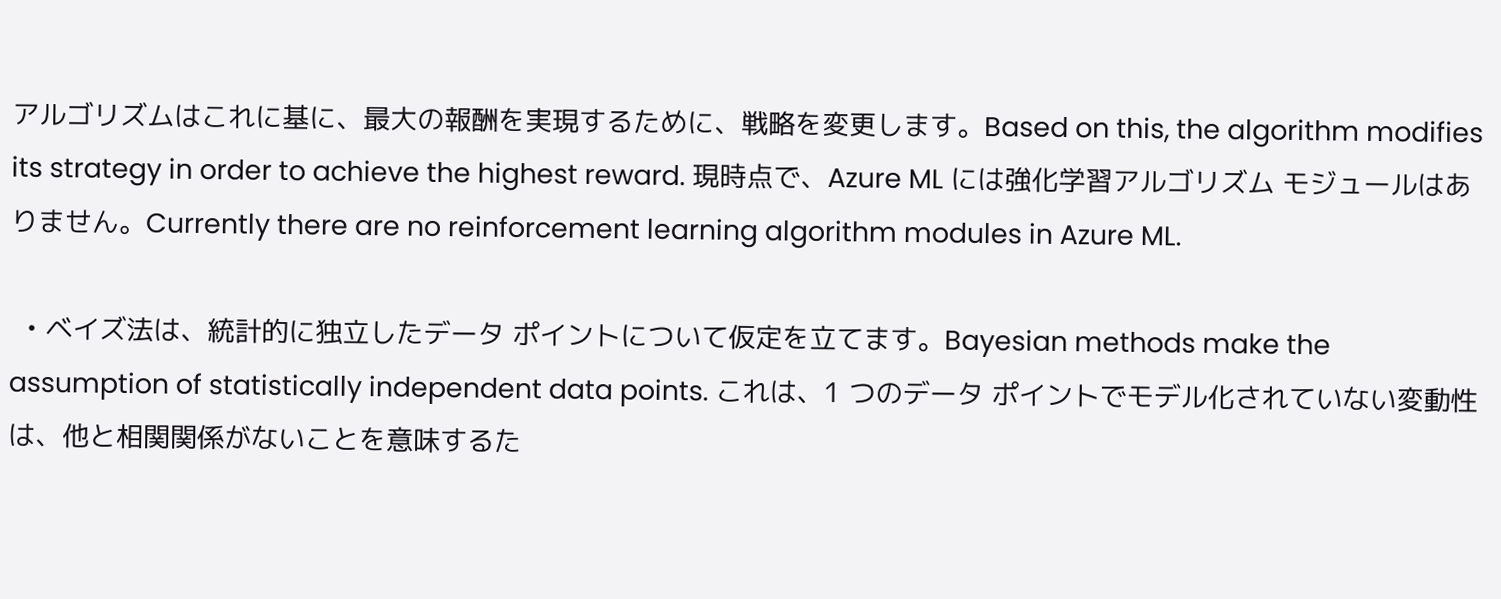アルゴリズムはこれに基に、最大の報酬を実現するために、戦略を変更します。Based on this, the algorithm modifies its strategy in order to achieve the highest reward. 現時点で、Azure ML には強化学習アルゴリズム モジュールはありません。Currently there are no reinforcement learning algorithm modules in Azure ML.

  • ベイズ法は、統計的に独立したデータ ポイントについて仮定を立てます。Bayesian methods make the assumption of statistically independent data points. これは、1 つのデータ ポイントでモデル化されていない変動性は、他と相関関係がないことを意味するた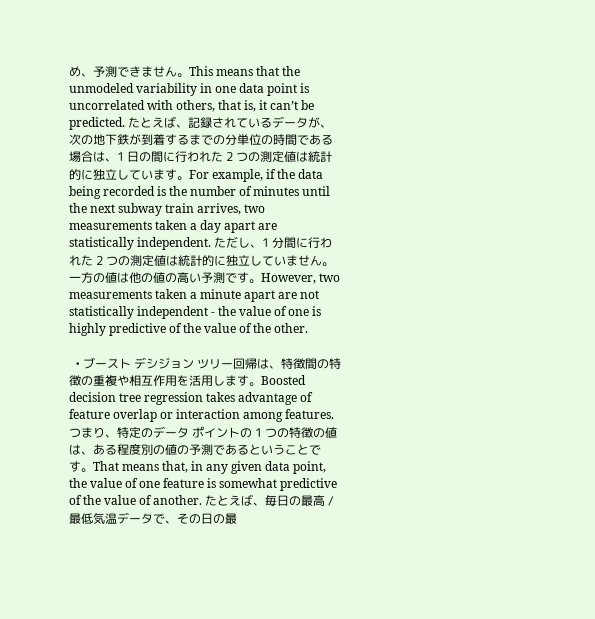め、予測できません。This means that the unmodeled variability in one data point is uncorrelated with others, that is, it can’t be predicted. たとえば、記録されているデータが、次の地下鉄が到着するまでの分単位の時間である場合は、1 日の間に行われた 2 つの測定値は統計的に独立しています。For example, if the data being recorded is the number of minutes until the next subway train arrives, two measurements taken a day apart are statistically independent. ただし、1 分間に行われた 2 つの測定値は統計的に独立していません。一方の値は他の値の高い予測です。However, two measurements taken a minute apart are not statistically independent - the value of one is highly predictive of the value of the other.

  • ブースト デシジョン ツリー回帰は、特徴間の特徴の重複や相互作用を活用します。Boosted decision tree regression takes advantage of feature overlap or interaction among features. つまり、特定のデータ ポイントの 1 つの特徴の値は、ある程度別の値の予測であるということです。That means that, in any given data point, the value of one feature is somewhat predictive of the value of another. たとえば、毎日の最高 / 最低気温データで、その日の最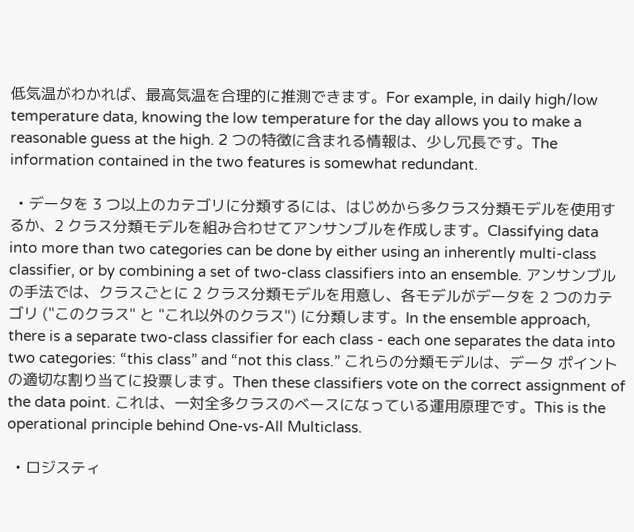低気温がわかれば、最高気温を合理的に推測できます。For example, in daily high/low temperature data, knowing the low temperature for the day allows you to make a reasonable guess at the high. 2 つの特徴に含まれる情報は、少し冗長です。The information contained in the two features is somewhat redundant.

  • データを 3 つ以上のカテゴリに分類するには、はじめから多クラス分類モデルを使用するか、2 クラス分類モデルを組み合わせてアンサンブルを作成します。Classifying data into more than two categories can be done by either using an inherently multi-class classifier, or by combining a set of two-class classifiers into an ensemble. アンサンブルの手法では、クラスごとに 2 クラス分類モデルを用意し、各モデルがデータを 2 つのカテゴリ ("このクラス" と "これ以外のクラス") に分類します。In the ensemble approach, there is a separate two-class classifier for each class - each one separates the data into two categories: “this class” and “not this class.” これらの分類モデルは、データ ポイントの適切な割り当てに投票します。Then these classifiers vote on the correct assignment of the data point. これは、一対全多クラスのベースになっている運用原理です。This is the operational principle behind One-vs-All Multiclass.

  • ロジスティ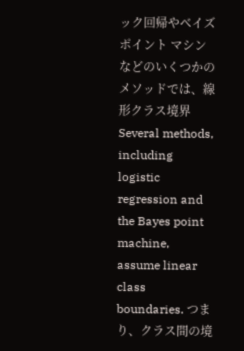ック回帰やベイズ ポイント マシンなどのいくつかのメソッドでは、線形クラス境界Several methods, including logistic regression and the Bayes point machine, assume linear class boundaries. つまり、クラス間の境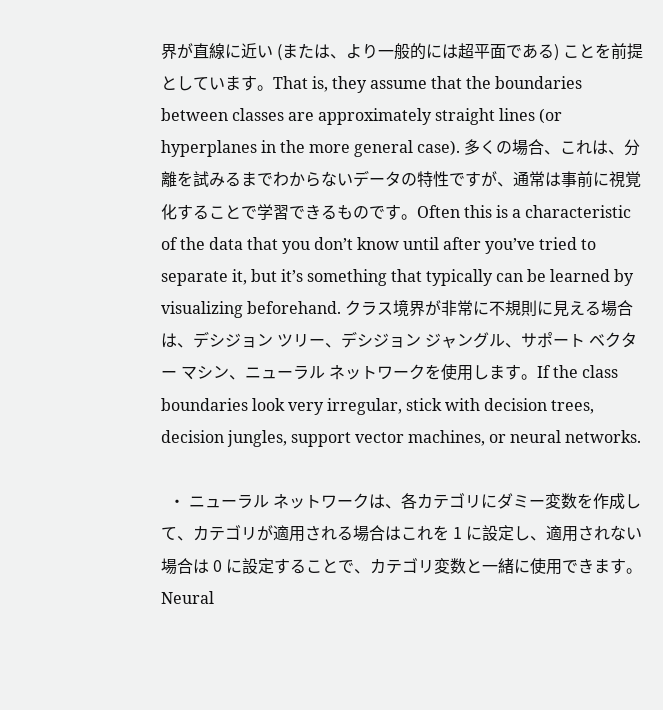界が直線に近い (または、より一般的には超平面である) ことを前提としています。That is, they assume that the boundaries between classes are approximately straight lines (or hyperplanes in the more general case). 多くの場合、これは、分離を試みるまでわからないデータの特性ですが、通常は事前に視覚化することで学習できるものです。Often this is a characteristic of the data that you don’t know until after you’ve tried to separate it, but it’s something that typically can be learned by visualizing beforehand. クラス境界が非常に不規則に見える場合は、デシジョン ツリー、デシジョン ジャングル、サポート ベクター マシン、ニューラル ネットワークを使用します。If the class boundaries look very irregular, stick with decision trees, decision jungles, support vector machines, or neural networks.

  • ニューラル ネットワークは、各カテゴリにダミー変数を作成して、カテゴリが適用される場合はこれを 1 に設定し、適用されない場合は 0 に設定することで、カテゴリ変数と一緒に使用できます。Neural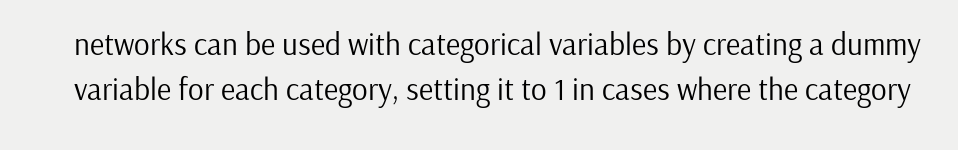networks can be used with categorical variables by creating a dummy variable for each category, setting it to 1 in cases where the category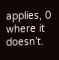applies, 0 where it doesn’t.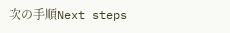次の手順Next steps